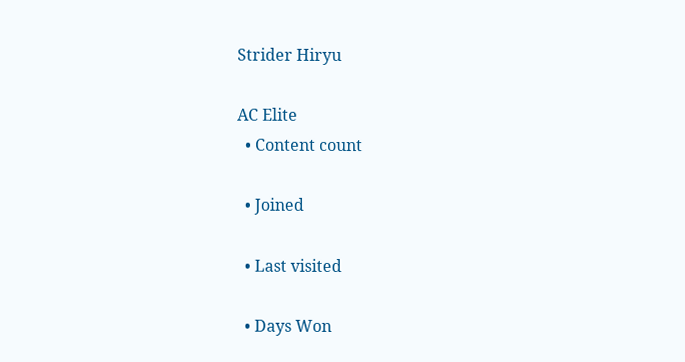Strider Hiryu

AC Elite
  • Content count

  • Joined

  • Last visited

  • Days Won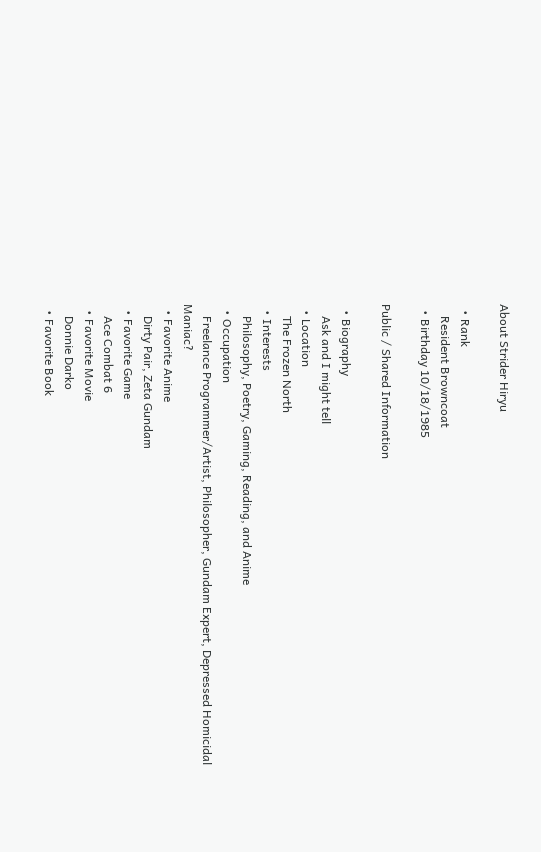About Strider Hiryu

  • Rank
    Resident Browncoat
  • Birthday 10/18/1985

Public / Shared Information

  • Biography
    Ask and I might tell
  • Location
    The Frozen North
  • Interests
    Philosophy, Poetry, Gaming, Reading, and Anime
  • Occupation
    Freelance Programmer/Artist, Philosopher, Gundam Expert, Depressed Homicidal Maniac?
  • Favorite Anime
    Dirty Pair, Zeta Gundam
  • Favorite Game
    Ace Combat 6
  • Favorite Movie
    Donnie Darko
  • Favorite Book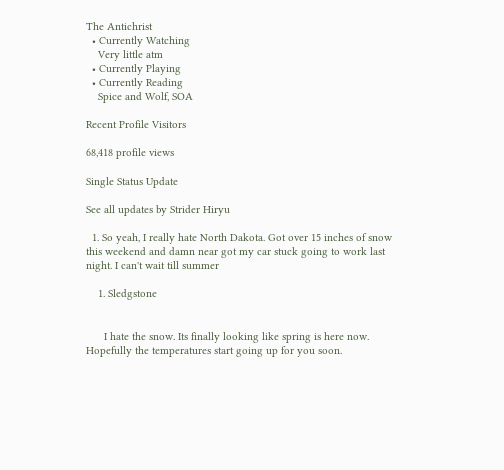The Antichrist
  • Currently Watching
    Very little atm
  • Currently Playing
  • Currently Reading
    Spice and Wolf, SOA

Recent Profile Visitors

68,418 profile views

Single Status Update

See all updates by Strider Hiryu

  1. So yeah, I really hate North Dakota. Got over 15 inches of snow this weekend and damn near got my car stuck going to work last night. I can't wait till summer

    1. Sledgstone


      I hate the snow. Its finally looking like spring is here now. Hopefully the temperatures start going up for you soon.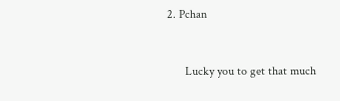2. Pchan


      Lucky you to get that much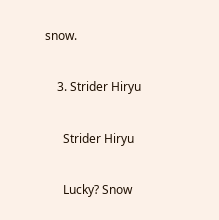snow.

    3. Strider Hiryu

      Strider Hiryu

      Lucky? Snow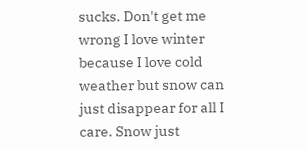sucks. Don't get me wrong I love winter because I love cold weather but snow can just disappear for all I care. Snow just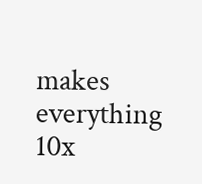makes everything 10x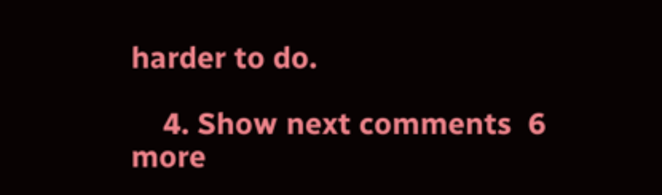harder to do.

    4. Show next comments  6 more